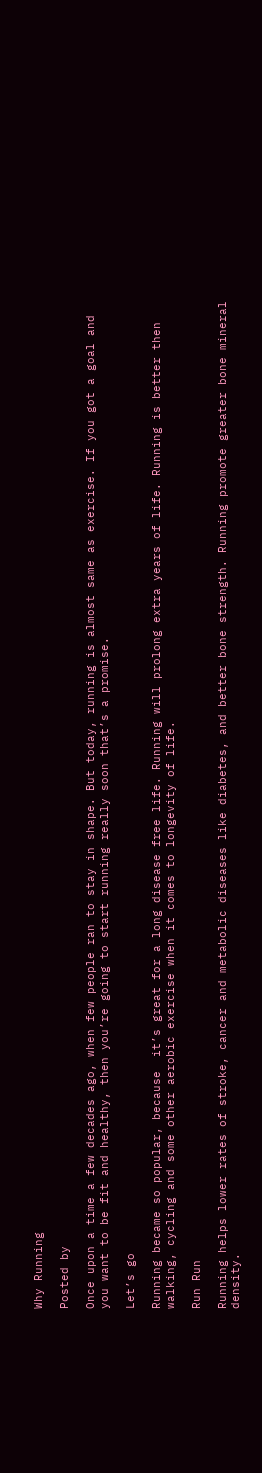Why Running

Posted by

Once upon a time a few decades ago, when few people ran to stay in shape. But today, running is almost same as exercise. If you got a goal and you want to be fit and healthy, then you’re going to start running really soon that’s a promise.

Let’s go

Running became so popular, because  it’s great for a long disease free life. Running will prolong extra years of life. Running is better then walking, cycling and some other aerobic exercise when it comes to longevity of life.

Run Run

Running helps lower rates of stroke, cancer and metabolic diseases like diabetes, and better bone strength. Running promote greater bone mineral density.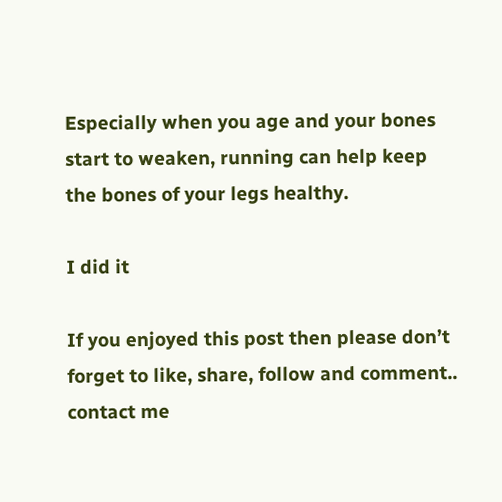Especially when you age and your bones start to weaken, running can help keep the bones of your legs healthy.

I did it

If you enjoyed this post then please don’t forget to like, share, follow and comment.. contact me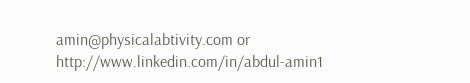amin@physicalabtivity.com or http://www.linkedin.com/in/abdul-amin1